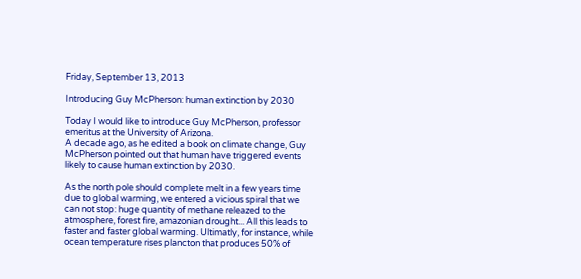Friday, September 13, 2013

Introducing Guy McPherson: human extinction by 2030

Today I would like to introduce Guy McPherson, professor emeritus at the University of Arizona.
A decade ago, as he edited a book on climate change, Guy McPherson pointed out that human have triggered events likely to cause human extinction by 2030.

As the north pole should complete melt in a few years time due to global warming, we entered a vicious spiral that we can not stop: huge quantity of methane releazed to the atmosphere, forest fire, amazonian drought... All this leads to faster and faster global warming. Ultimatly, for instance, while ocean temperature rises plancton that produces 50% of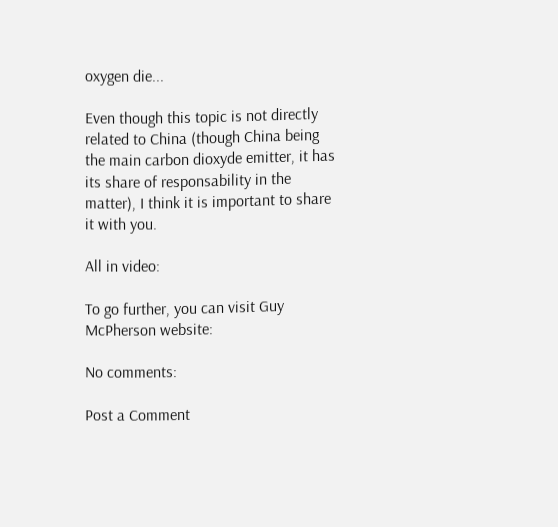oxygen die...

Even though this topic is not directly related to China (though China being the main carbon dioxyde emitter, it has its share of responsability in the matter), I think it is important to share it with you.

All in video:

To go further, you can visit Guy McPherson website:

No comments:

Post a Comment